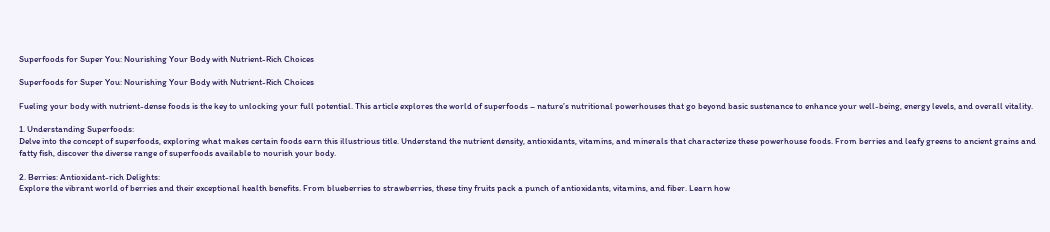Superfoods for Super You: Nourishing Your Body with Nutrient-Rich Choices

Superfoods for Super You: Nourishing Your Body with Nutrient-Rich Choices

Fueling your body with nutrient-dense foods is the key to unlocking your full potential. This article explores the world of superfoods – nature’s nutritional powerhouses that go beyond basic sustenance to enhance your well-being, energy levels, and overall vitality.

1. Understanding Superfoods:
Delve into the concept of superfoods, exploring what makes certain foods earn this illustrious title. Understand the nutrient density, antioxidants, vitamins, and minerals that characterize these powerhouse foods. From berries and leafy greens to ancient grains and fatty fish, discover the diverse range of superfoods available to nourish your body.

2. Berries: Antioxidant-rich Delights:
Explore the vibrant world of berries and their exceptional health benefits. From blueberries to strawberries, these tiny fruits pack a punch of antioxidants, vitamins, and fiber. Learn how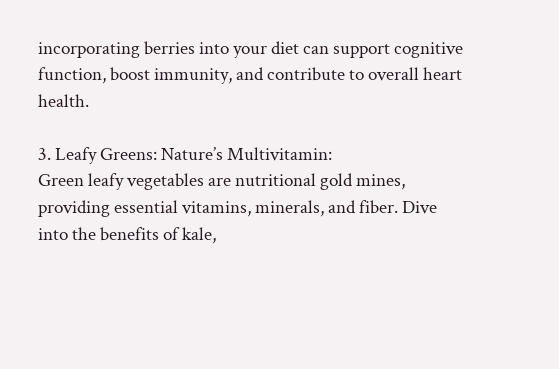incorporating berries into your diet can support cognitive function, boost immunity, and contribute to overall heart health.

3. Leafy Greens: Nature’s Multivitamin:
Green leafy vegetables are nutritional gold mines, providing essential vitamins, minerals, and fiber. Dive into the benefits of kale,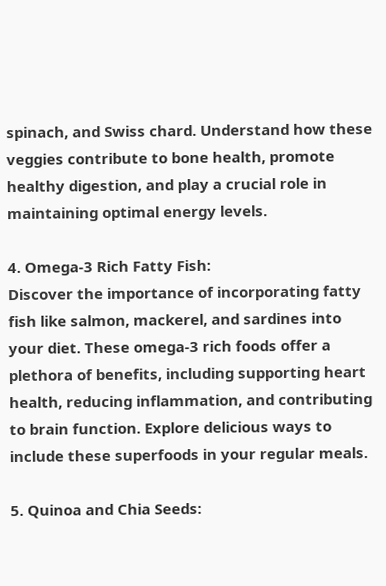spinach, and Swiss chard. Understand how these veggies contribute to bone health, promote healthy digestion, and play a crucial role in maintaining optimal energy levels.

4. Omega-3 Rich Fatty Fish:
Discover the importance of incorporating fatty fish like salmon, mackerel, and sardines into your diet. These omega-3 rich foods offer a plethora of benefits, including supporting heart health, reducing inflammation, and contributing to brain function. Explore delicious ways to include these superfoods in your regular meals.

5. Quinoa and Chia Seeds: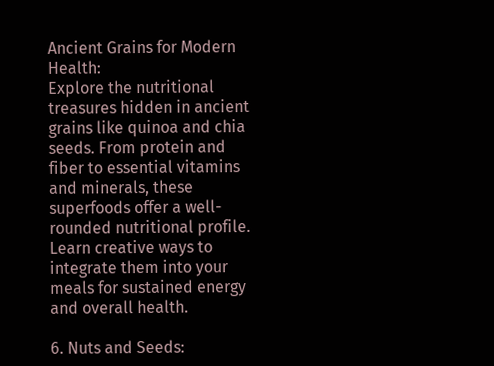Ancient Grains for Modern Health:
Explore the nutritional treasures hidden in ancient grains like quinoa and chia seeds. From protein and fiber to essential vitamins and minerals, these superfoods offer a well-rounded nutritional profile. Learn creative ways to integrate them into your meals for sustained energy and overall health.

6. Nuts and Seeds: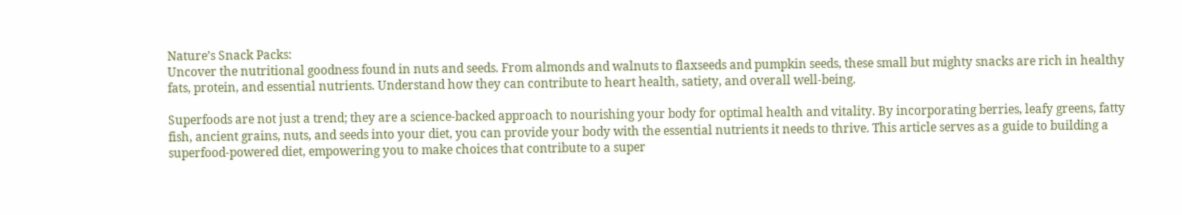Nature’s Snack Packs:
Uncover the nutritional goodness found in nuts and seeds. From almonds and walnuts to flaxseeds and pumpkin seeds, these small but mighty snacks are rich in healthy fats, protein, and essential nutrients. Understand how they can contribute to heart health, satiety, and overall well-being.

Superfoods are not just a trend; they are a science-backed approach to nourishing your body for optimal health and vitality. By incorporating berries, leafy greens, fatty fish, ancient grains, nuts, and seeds into your diet, you can provide your body with the essential nutrients it needs to thrive. This article serves as a guide to building a superfood-powered diet, empowering you to make choices that contribute to a super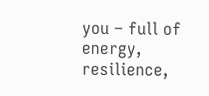you – full of energy, resilience,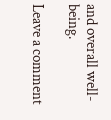and overall well-being.

Leave a comment